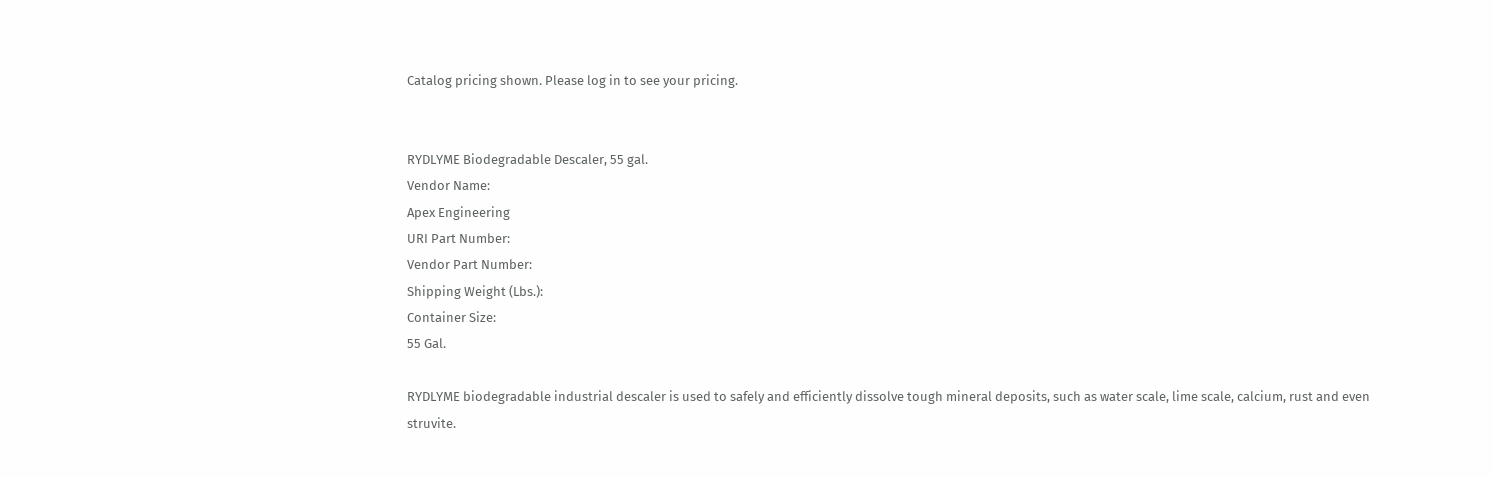Catalog pricing shown. Please log in to see your pricing.


RYDLYME Biodegradable Descaler, 55 gal.
Vendor Name:
Apex Engineering
URI Part Number:
Vendor Part Number:
Shipping Weight (Lbs.):
Container Size:
55 Gal.

RYDLYME biodegradable industrial descaler is used to safely and efficiently dissolve tough mineral deposits, such as water scale, lime scale, calcium, rust and even struvite.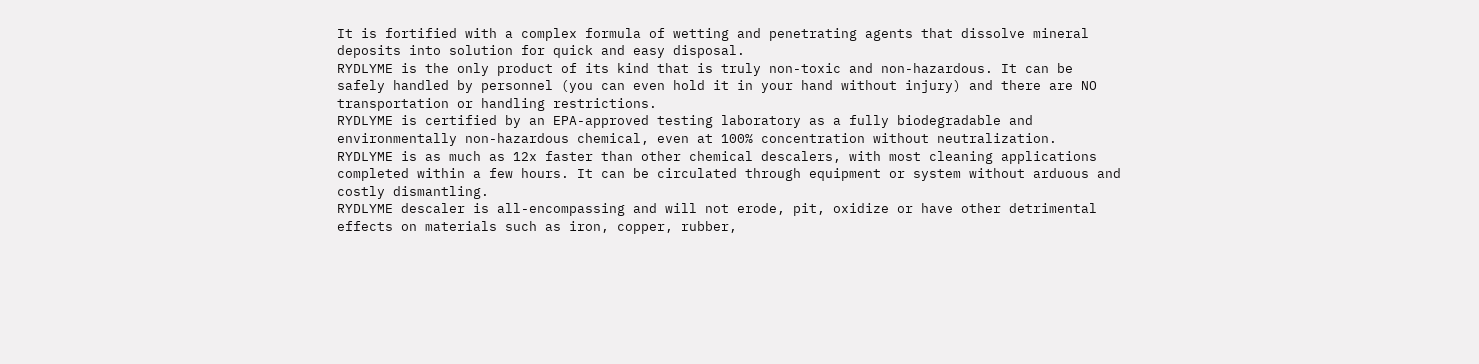It is fortified with a complex formula of wetting and penetrating agents that dissolve mineral deposits into solution for quick and easy disposal.
RYDLYME is the only product of its kind that is truly non-toxic and non-hazardous. It can be safely handled by personnel (you can even hold it in your hand without injury) and there are NO transportation or handling restrictions.
RYDLYME is certified by an EPA-approved testing laboratory as a fully biodegradable and environmentally non-hazardous chemical, even at 100% concentration without neutralization.
RYDLYME is as much as 12x faster than other chemical descalers, with most cleaning applications completed within a few hours. It can be circulated through equipment or system without arduous and costly dismantling.
RYDLYME descaler is all-encompassing and will not erode, pit, oxidize or have other detrimental effects on materials such as iron, copper, rubber,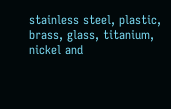stainless steel, plastic, brass, glass, titanium, nickel and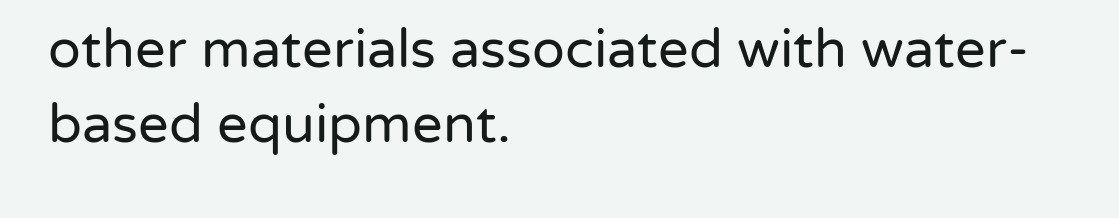other materials associated with water-based equipment.